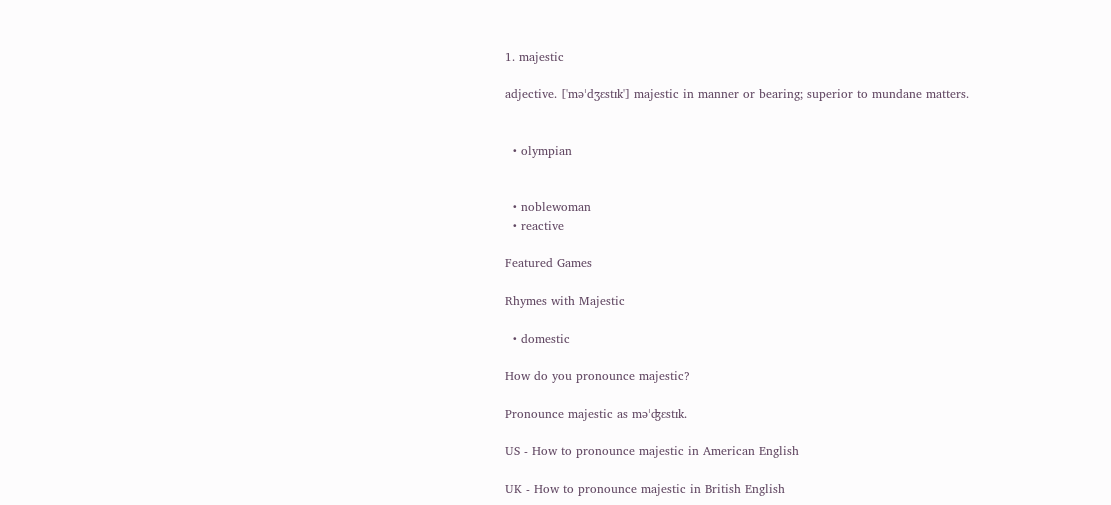1. majestic

adjective. ['məˈdʒɛstɪk'] majestic in manner or bearing; superior to mundane matters.


  • olympian


  • noblewoman
  • reactive

Featured Games

Rhymes with Majestic

  • domestic

How do you pronounce majestic?

Pronounce majestic as məˈʤɛstɪk.

US - How to pronounce majestic in American English

UK - How to pronounce majestic in British English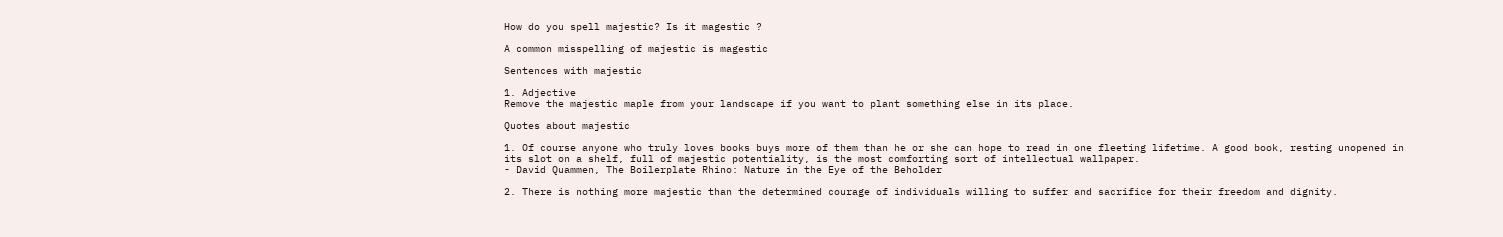How do you spell majestic? Is it magestic ?

A common misspelling of majestic is magestic

Sentences with majestic

1. Adjective
Remove the majestic maple from your landscape if you want to plant something else in its place.

Quotes about majestic

1. Of course anyone who truly loves books buys more of them than he or she can hope to read in one fleeting lifetime. A good book, resting unopened in its slot on a shelf, full of majestic potentiality, is the most comforting sort of intellectual wallpaper.
- David Quammen, The Boilerplate Rhino: Nature in the Eye of the Beholder

2. There is nothing more majestic than the determined courage of individuals willing to suffer and sacrifice for their freedom and dignity.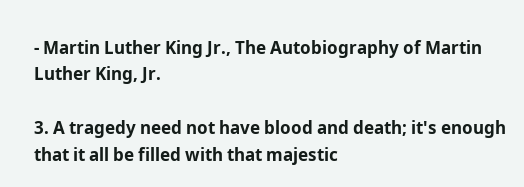- Martin Luther King Jr., The Autobiography of Martin Luther King, Jr.

3. A tragedy need not have blood and death; it's enough that it all be filled with that majestic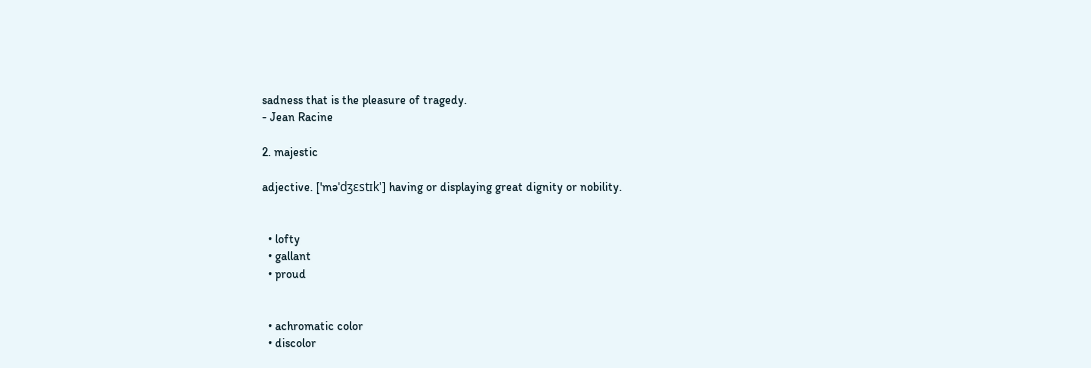sadness that is the pleasure of tragedy.
- Jean Racine

2. majestic

adjective. ['məˈdʒɛstɪk'] having or displaying great dignity or nobility.


  • lofty
  • gallant
  • proud


  • achromatic color
  • discolor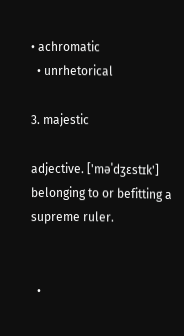• achromatic
  • unrhetorical

3. majestic

adjective. ['məˈdʒɛstɪk'] belonging to or befitting a supreme ruler.


  •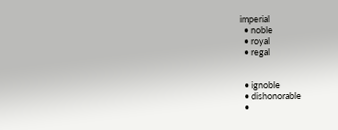imperial
  • noble
  • royal
  • regal


  • ignoble
  • dishonorable
  •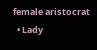female aristocrat
  • Lady